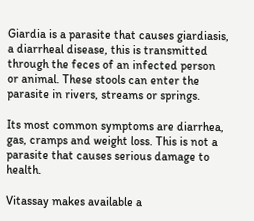Giardia is a parasite that causes giardiasis, a diarrheal disease, this is transmitted through the feces of an infected person or animal. These stools can enter the parasite in rivers, streams or springs.

Its most common symptoms are diarrhea, gas, cramps and weight loss. This is not a parasite that causes serious damage to health.

Vitassay makes available a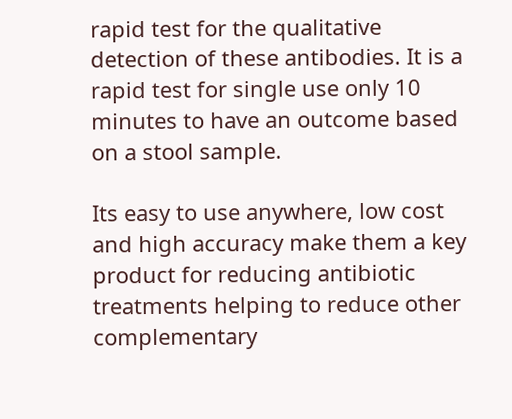rapid test for the qualitative detection of these antibodies. It is a rapid test for single use only 10 minutes to have an outcome based on a stool sample.

Its easy to use anywhere, low cost and high accuracy make them a key product for reducing antibiotic treatments helping to reduce other complementary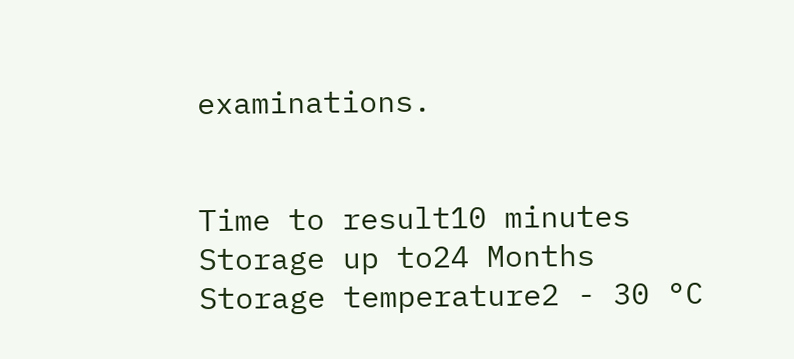examinations.


Time to result10 minutes
Storage up to24 Months
Storage temperature2 - 30 °C